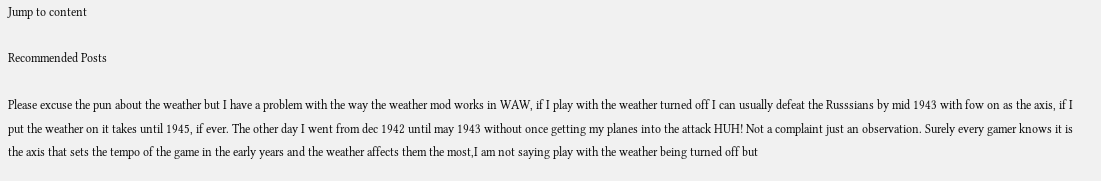Jump to content

Recommended Posts

Please excuse the pun about the weather but I have a problem with the way the weather mod works in WAW, if I play with the weather turned off I can usually defeat the Russsians by mid 1943 with fow on as the axis, if I put the weather on it takes until 1945, if ever. The other day I went from dec 1942 until may 1943 without once getting my planes into the attack HUH! Not a complaint just an observation. Surely every gamer knows it is the axis that sets the tempo of the game in the early years and the weather affects them the most,I am not saying play with the weather being turned off but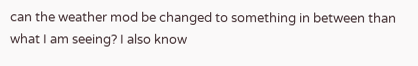can the weather mod be changed to something in between than what I am seeing? I also know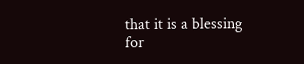that it is a blessing for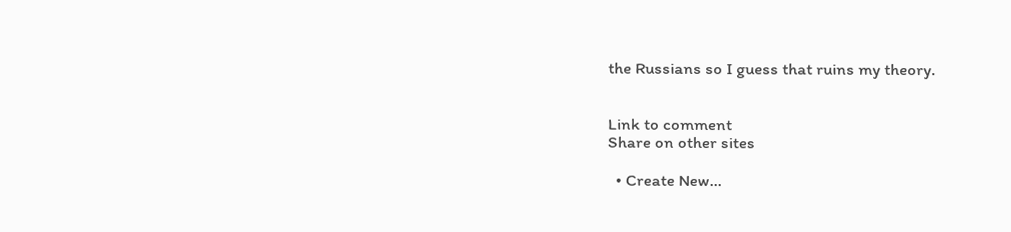the Russians so I guess that ruins my theory.


Link to comment
Share on other sites

  • Create New...